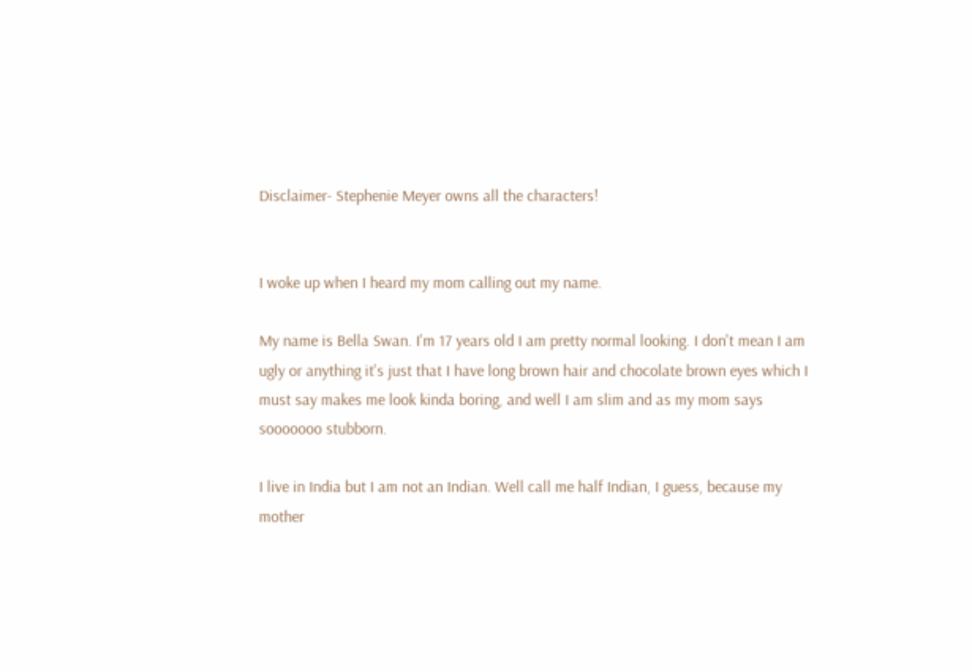Disclaimer- Stephenie Meyer owns all the characters!


I woke up when I heard my mom calling out my name.

My name is Bella Swan. I'm 17 years old I am pretty normal looking. I don't mean I am ugly or anything it's just that I have long brown hair and chocolate brown eyes which I must say makes me look kinda boring, and well I am slim and as my mom says sooooooo stubborn.

I live in India but I am not an Indian. Well call me half Indian, I guess, because my mother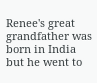Renee's great grandfather was born in India but he went to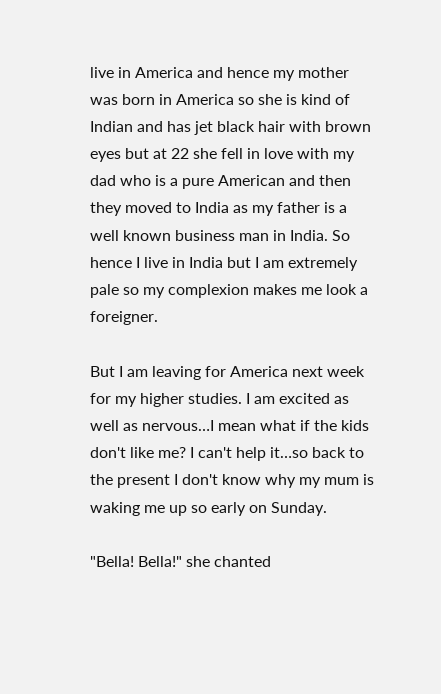live in America and hence my mother was born in America so she is kind of Indian and has jet black hair with brown eyes but at 22 she fell in love with my dad who is a pure American and then they moved to India as my father is a well known business man in India. So hence I live in India but I am extremely pale so my complexion makes me look a foreigner.

But I am leaving for America next week for my higher studies. I am excited as well as nervous…I mean what if the kids don't like me? I can't help it…so back to the present I don't know why my mum is waking me up so early on Sunday.

"Bella! Bella!" she chanted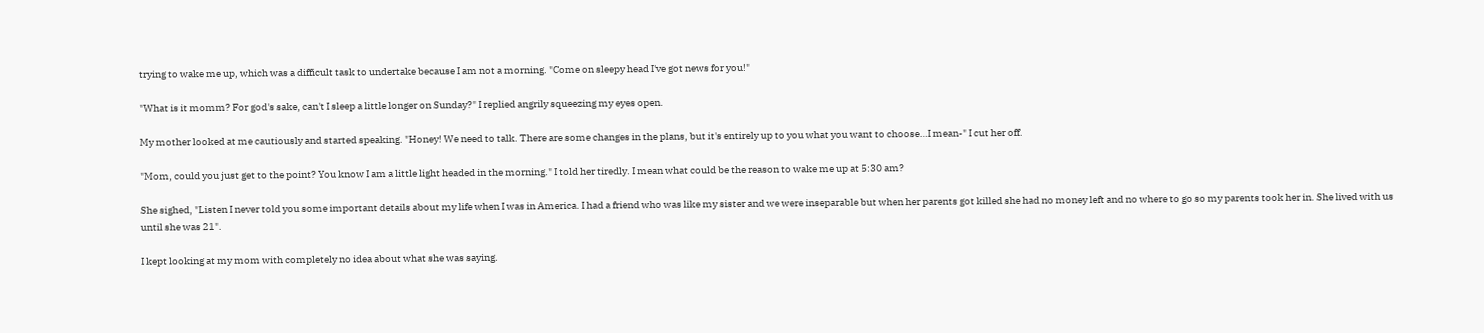trying to wake me up, which was a difficult task to undertake because I am not a morning. "Come on sleepy head I've got news for you!"

"What is it momm? For god's sake, can't I sleep a little longer on Sunday?" I replied angrily squeezing my eyes open.

My mother looked at me cautiously and started speaking. "Honey! We need to talk. There are some changes in the plans, but it's entirely up to you what you want to choose…I mean-" I cut her off.

"Mom, could you just get to the point? You know I am a little light headed in the morning." I told her tiredly. I mean what could be the reason to wake me up at 5:30 am?

She sighed, "Listen I never told you some important details about my life when I was in America. I had a friend who was like my sister and we were inseparable but when her parents got killed she had no money left and no where to go so my parents took her in. She lived with us until she was 21".

I kept looking at my mom with completely no idea about what she was saying.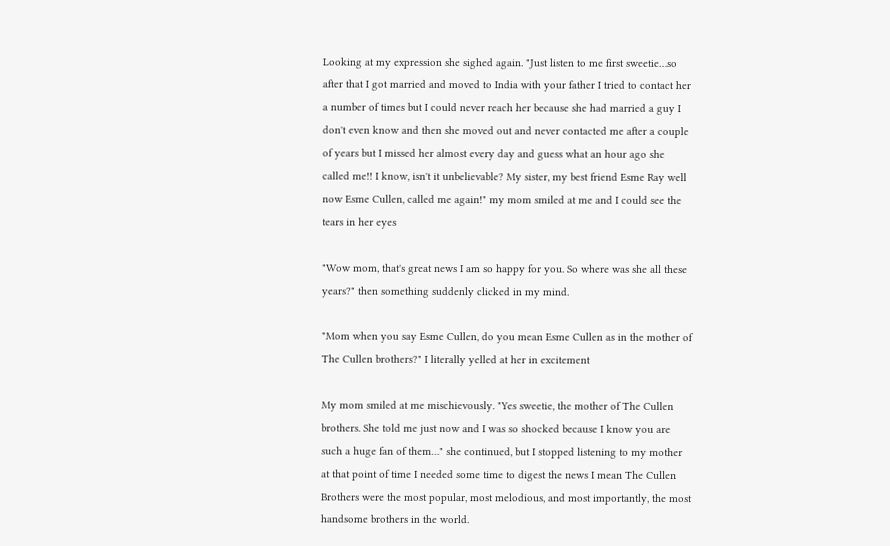Looking at my expression she sighed again. "Just listen to me first sweetie…so after that I got married and moved to India with your father I tried to contact her a number of times but I could never reach her because she had married a guy I don't even know and then she moved out and never contacted me after a couple of years but I missed her almost every day and guess what an hour ago she called me!! I know, isn't it unbelievable? My sister, my best friend Esme Ray well now Esme Cullen, called me again!" my mom smiled at me and I could see the tears in her eyes

"Wow mom, that's great news I am so happy for you. So where was she all these years?" then something suddenly clicked in my mind.

"Mom when you say Esme Cullen, do you mean Esme Cullen as in the mother of The Cullen brothers?" I literally yelled at her in excitement

My mom smiled at me mischievously. "Yes sweetie, the mother of The Cullen brothers. She told me just now and I was so shocked because I know you are such a huge fan of them…" she continued, but I stopped listening to my mother at that point of time I needed some time to digest the news I mean The Cullen Brothers were the most popular, most melodious, and most importantly, the most handsome brothers in the world.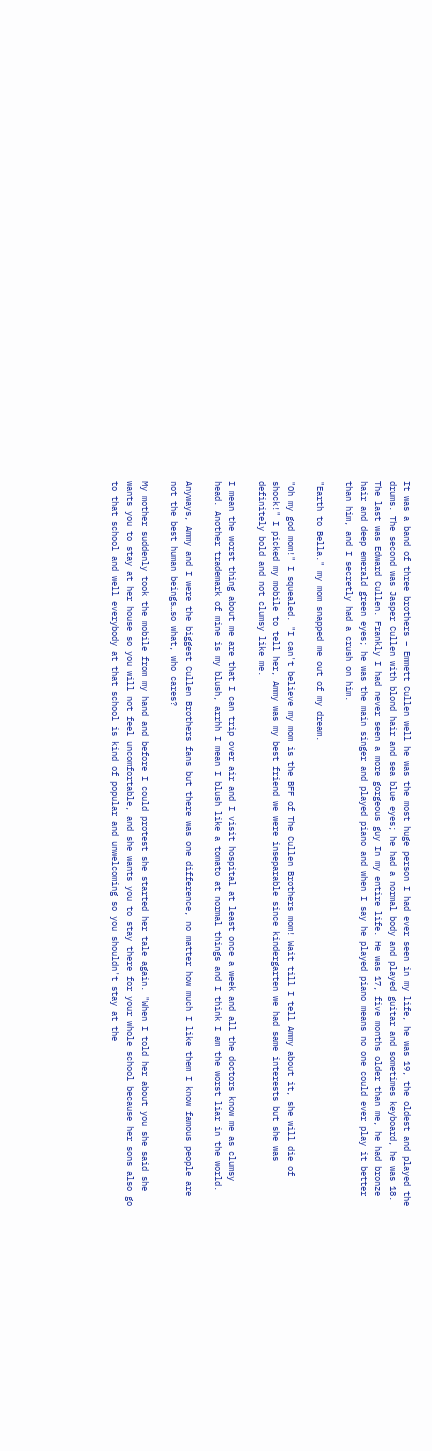It was a band of three brothers – Emmett Cullen well he was the most huge person I had ever seen in my life, he was 19, the oldest and played the drums. The second was Jasper Cullen with blond hair and sea blue eyes; he had a normal body and played guitar and sometimes keyboard, he was 18. The last was Edward Cullen. Frankly I had never seen a more gorgeous guy In my entire life. He was 17, five months older than me, he had bronze hair and deep emerald green eyes; he was the main singer and played piano and when I say he played piano means no one could ever play it better than him, and I secretly had a crush on him.

"Earth to Bella." my mom snapped me out of my dream.

"Oh my god mom!" I squealed. "I can't believe my mom is the BFF of The Cullen Brothers mom! Wait till I tell Ammy about it, she will die of shock!" I picked my mobile to tell her, Ammy was my best friend we were inseparable since kindergarten we had same interests but she was definitely bold and not clumsy like me.

I mean the worst thing about me are that I can trip over air and I visit hospital at least once a week and all the doctors know me as clumsy head. Another trademark of mine is my blush, arrhh I mean I blush like a tomato at normal things and I think I am the worst liar in the world.

Anyways, Ammy and I were the biggest Cullen Brothers fans but there was one difference, no matter how much I like them I know famous people are not the best human beings…so what, who cares?

My mother suddenly took the mobile from my hand and before I could protest she started her tale again. "When I told her about you she said she wants you to stay at her house so you will not feel uncomfortable, and she wants you to stay there for your whole school because her sons also go to that school and well everybody at that school is kind of popular and unwelcoming so you shouldn't stay at the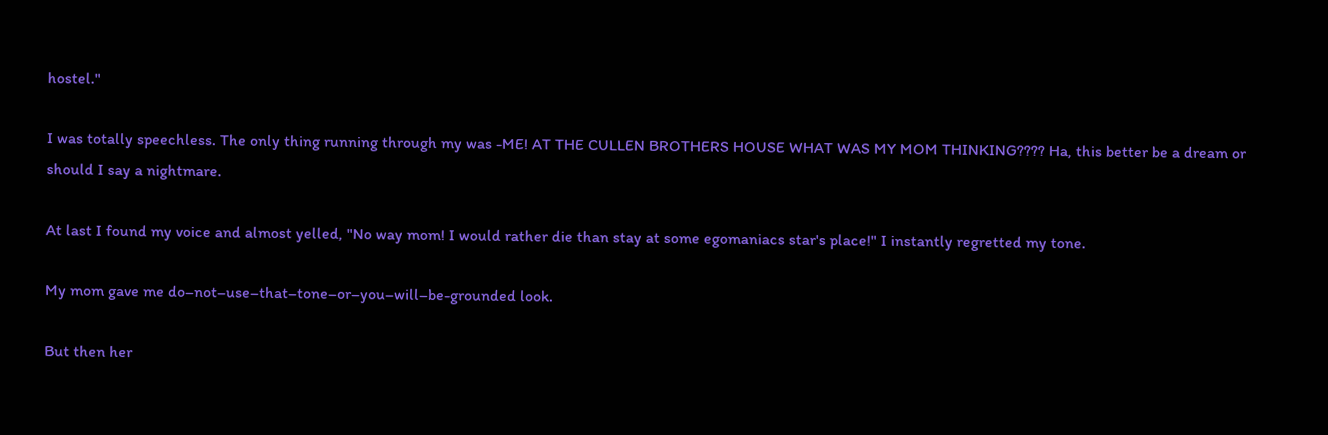hostel."

I was totally speechless. The only thing running through my was -ME! AT THE CULLEN BROTHERS HOUSE WHAT WAS MY MOM THINKING???? Ha, this better be a dream or should I say a nightmare.

At last I found my voice and almost yelled, "No way mom! I would rather die than stay at some egomaniacs star's place!" I instantly regretted my tone.

My mom gave me do–not–use–that–tone–or–you–will–be-grounded look.

But then her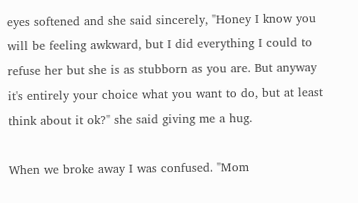eyes softened and she said sincerely, "Honey I know you will be feeling awkward, but I did everything I could to refuse her but she is as stubborn as you are. But anyway it's entirely your choice what you want to do, but at least think about it ok?" she said giving me a hug.

When we broke away I was confused. "Mom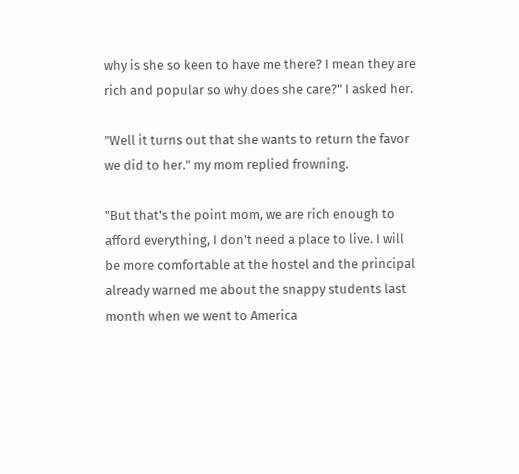why is she so keen to have me there? I mean they are rich and popular so why does she care?" I asked her.

"Well it turns out that she wants to return the favor we did to her." my mom replied frowning.

"But that's the point mom, we are rich enough to afford everything, I don't need a place to live. I will be more comfortable at the hostel and the principal already warned me about the snappy students last month when we went to America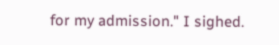for my admission." I sighed.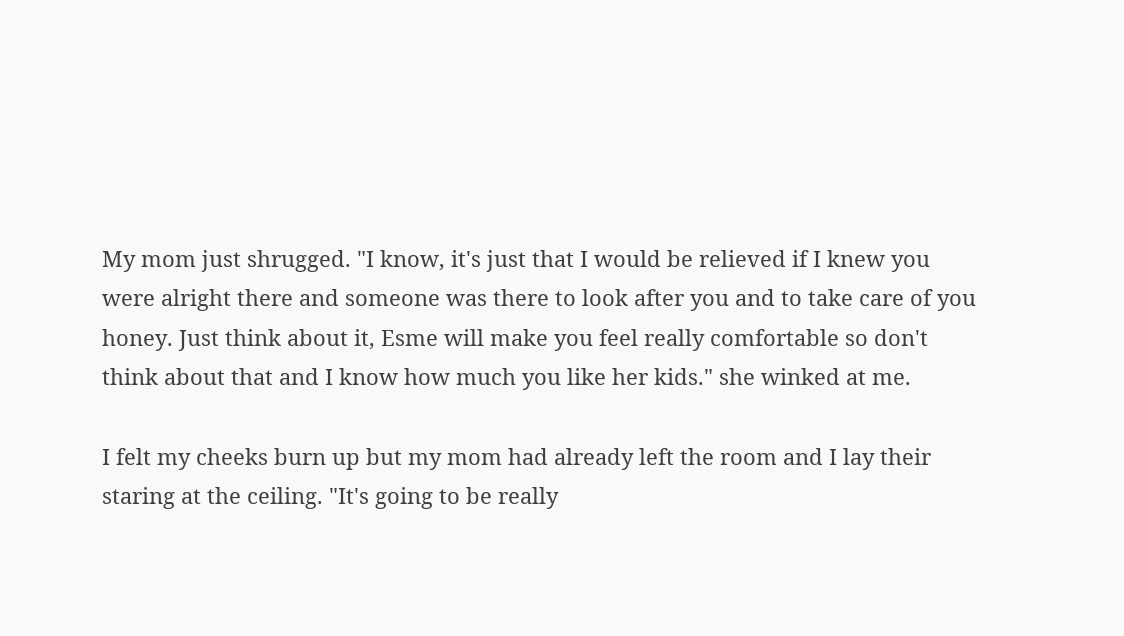My mom just shrugged. "I know, it's just that I would be relieved if I knew you were alright there and someone was there to look after you and to take care of you honey. Just think about it, Esme will make you feel really comfortable so don't think about that and I know how much you like her kids." she winked at me.

I felt my cheeks burn up but my mom had already left the room and I lay their staring at the ceiling. "It's going to be really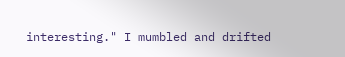interesting." I mumbled and drifted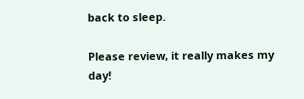back to sleep.

Please review, it really makes my day!